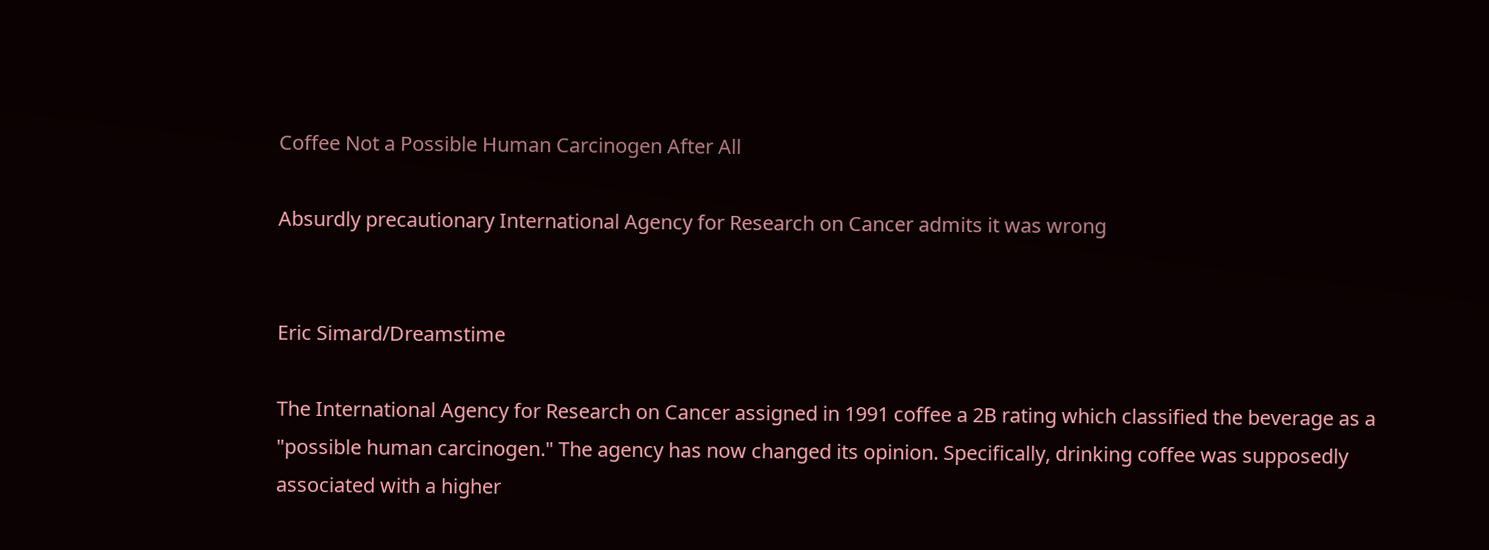Coffee Not a Possible Human Carcinogen After All

Absurdly precautionary International Agency for Research on Cancer admits it was wrong


Eric Simard/Dreamstime

The International Agency for Research on Cancer assigned in 1991 coffee a 2B rating which classified the beverage as a "possible human carcinogen." The agency has now changed its opinion. Specifically, drinking coffee was supposedly associated with a higher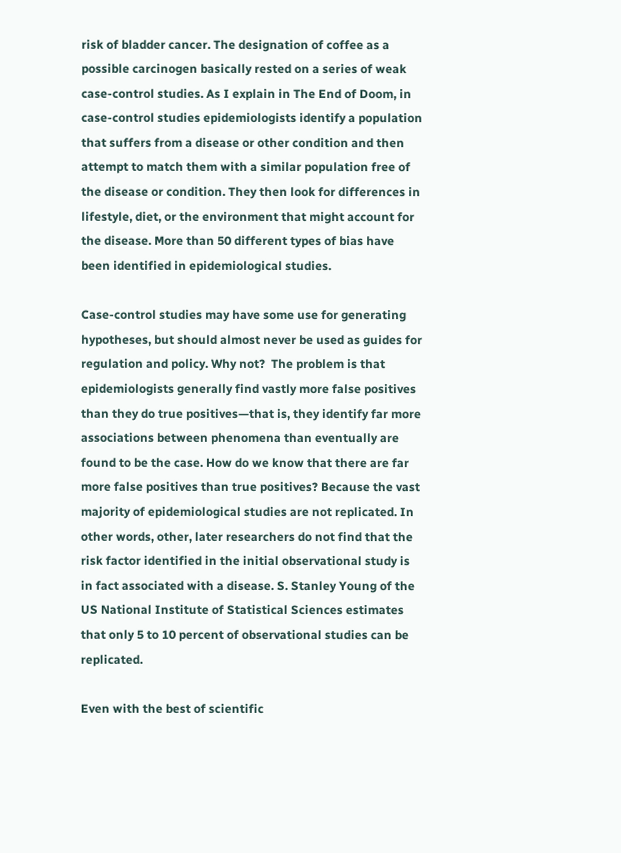risk of bladder cancer. The designation of coffee as a possible carcinogen basically rested on a series of weak case-control studies. As I explain in The End of Doom, in case-control studies epidemiologists identify a population that suffers from a disease or other condition and then attempt to match them with a similar population free of the disease or condition. They then look for differences in lifestyle, diet, or the environment that might account for the disease. More than 50 different types of bias have been identified in epidemiological studies.

Case-control studies may have some use for generating hypotheses, but should almost never be used as guides for regulation and policy. Why not?  The problem is that epidemiologists generally find vastly more false positives than they do true positives—that is, they identify far more associations between phenomena than eventually are found to be the case. How do we know that there are far more false positives than true positives? Because the vast majority of epidemiological studies are not replicated. In other words, other, later researchers do not find that the risk factor identified in the initial observational study is in fact associated with a disease. S. Stanley Young of the US National Institute of Statistical Sciences estimates that only 5 to 10 percent of observational studies can be replicated.

Even with the best of scientific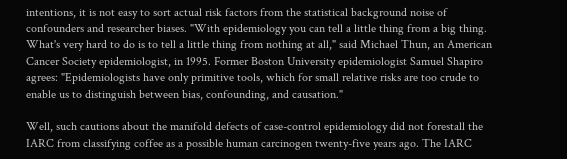intentions, it is not easy to sort actual risk factors from the statistical background noise of confounders and researcher biases. "With epidemiology you can tell a little thing from a big thing. What's very hard to do is to tell a little thing from nothing at all," said Michael Thun, an American Cancer Society epidemiologist, in 1995. Former Boston University epidemiologist Samuel Shapiro agrees: "Epidemiologists have only primitive tools, which for small relative risks are too crude to enable us to distinguish between bias, confounding, and causation."

Well, such cautions about the manifold defects of case-control epidemiology did not forestall the IARC from classifying coffee as a possible human carcinogen twenty-five years ago. The IARC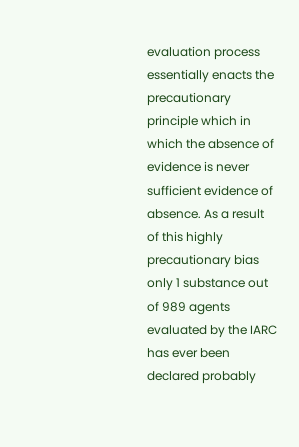evaluation process essentially enacts the precautionary principle which in which the absence of evidence is never sufficient evidence of absence. As a result of this highly precautionary bias only 1 substance out of 989 agents evaluated by the IARC has ever been declared probably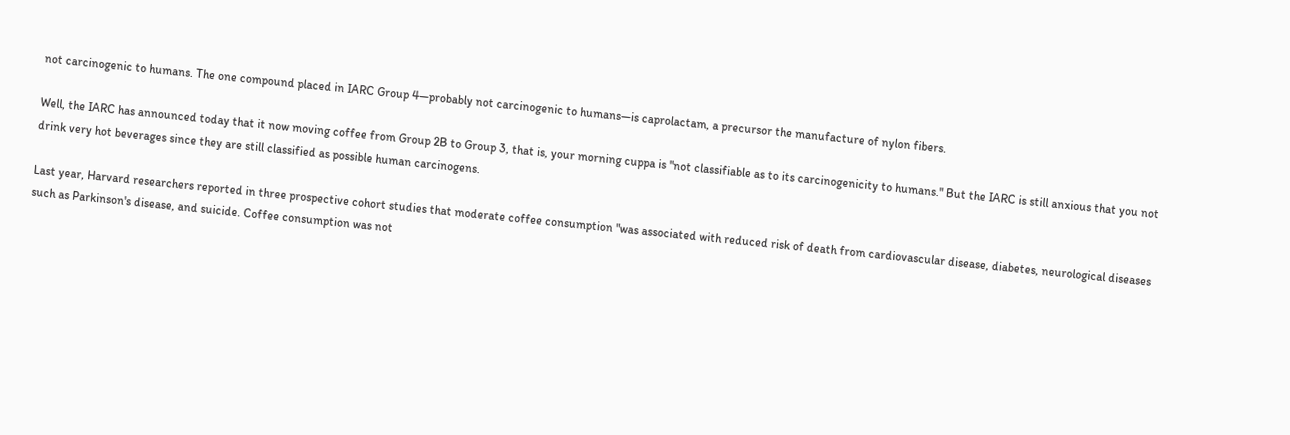not carcinogenic to humans. The one compound placed in IARC Group 4—probably not carcinogenic to humans—is caprolactam, a precursor the manufacture of nylon fibers.

Well, the IARC has announced today that it now moving coffee from Group 2B to Group 3, that is, your morning cuppa is "not classifiable as to its carcinogenicity to humans." But the IARC is still anxious that you not drink very hot beverages since they are still classified as possible human carcinogens.

Last year, Harvard researchers reported in three prospective cohort studies that moderate coffee consumption "was associated with reduced risk of death from cardiovascular disease, diabetes, neurological diseases such as Parkinson's disease, and suicide. Coffee consumption was not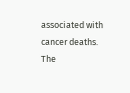associated with cancer deaths. The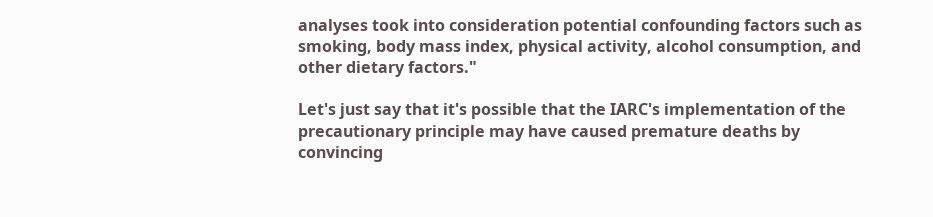analyses took into consideration potential confounding factors such as smoking, body mass index, physical activity, alcohol consumption, and other dietary factors."

Let's just say that it's possible that the IARC's implementation of the precautionary principle may have caused premature deaths by convincing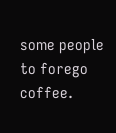some people to forego coffee.